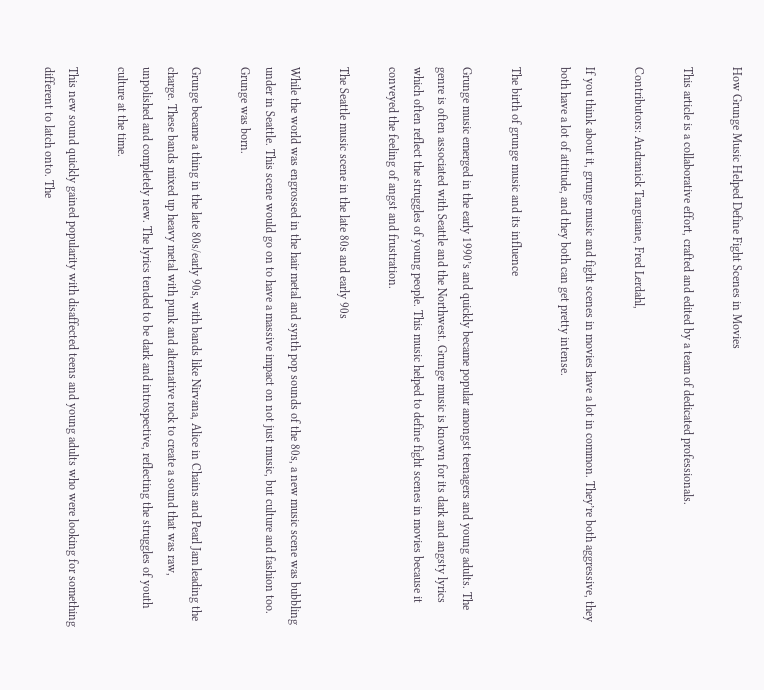How Grunge Music Helped Define Fight Scenes in Movies

This article is a collaborative effort, crafted and edited by a team of dedicated professionals.

Contributors: Andranick Tanguiane, Fred Lerdahl,

If you think about it, grunge music and fight scenes in movies have a lot in common. They’re both aggressive, they both have a lot of attitude, and they both can get pretty intense.

The birth of grunge music and its influence

Grunge music emerged in the early 1990’s and quickly became popular amongst teenagers and young adults. The genre is often associated with Seattle and the Northwest. Grunge music is known for its dark and angsty lyrics which often reflect the struggles of young people. This music helped to define fight scenes in movies because it conveyed the feeling of angst and frustration.

The Seattle music scene in the late 80s and early 90s

While the world was engrossed in the hair metal and synth pop sounds of the 80s, a new music scene was bubbling under in Seattle. This scene would go on to have a massive impact on not just music, but culture and fashion too. Grunge was born.

Grunge became a thing in the late 80s/early 90s, with bands like Nirvana, Alice in Chains and Pearl Jam leading the charge. These bands mixed up heavy metal with punk and alternative rock to create a sound that was raw, unpolished and completely new. The lyrics tended to be dark and introspective, reflecting the struggles of youth culture at the time.

This new sound quickly gained popularity with disaffected teens and young adults who were looking for something different to latch onto. The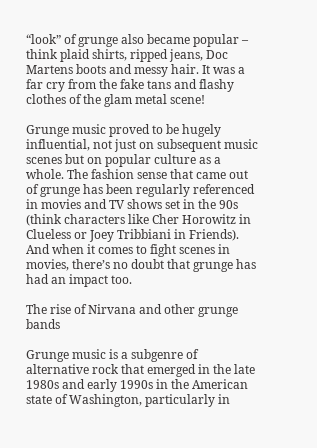“look” of grunge also became popular – think plaid shirts, ripped jeans, Doc Martens boots and messy hair. It was a far cry from the fake tans and flashy clothes of the glam metal scene!

Grunge music proved to be hugely influential, not just on subsequent music scenes but on popular culture as a whole. The fashion sense that came out of grunge has been regularly referenced in movies and TV shows set in the 90s (think characters like Cher Horowitz in Clueless or Joey Tribbiani in Friends). And when it comes to fight scenes in movies, there’s no doubt that grunge has had an impact too.

The rise of Nirvana and other grunge bands

Grunge music is a subgenre of alternative rock that emerged in the late 1980s and early 1990s in the American state of Washington, particularly in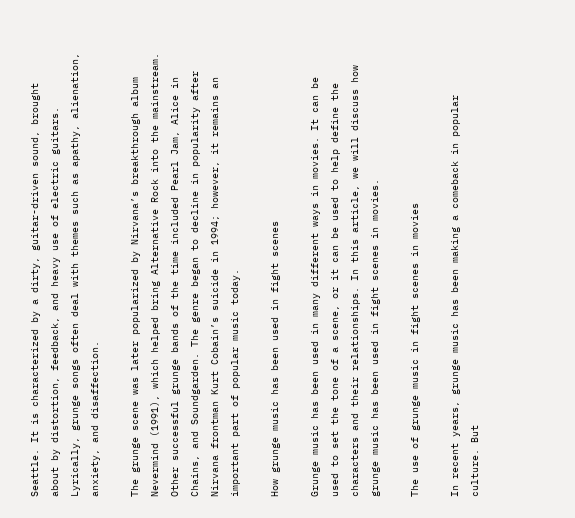Seattle. It is characterized by a dirty, guitar-driven sound, brought about by distortion, feedback, and heavy use of electric guitars. Lyrically, grunge songs often deal with themes such as apathy, alienation, anxiety, and disaffection.

The grunge scene was later popularized by Nirvana’s breakthrough album Nevermind (1991), which helped bring Alternative Rock into the mainstream. Other successful grunge bands of the time included Pearl Jam, Alice in Chains, and Soundgarden. The genre began to decline in popularity after Nirvana frontman Kurt Cobain’s suicide in 1994; however, it remains an important part of popular music today.

How grunge music has been used in fight scenes

Grunge music has been used in many different ways in movies. It can be used to set the tone of a scene, or it can be used to help define the characters and their relationships. In this article, we will discuss how grunge music has been used in fight scenes in movies.

The use of grunge music in fight scenes in movies

In recent years, grunge music has been making a comeback in popular culture. But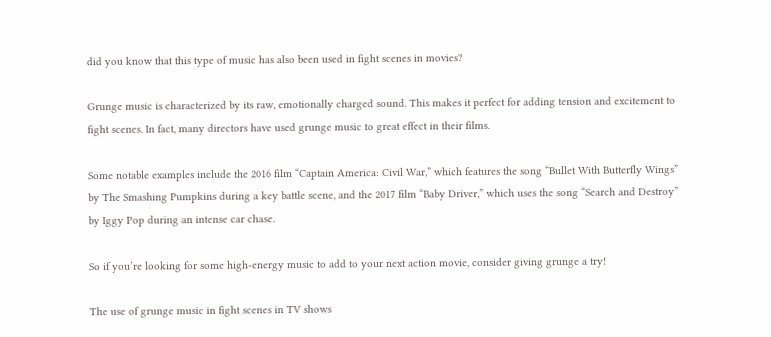did you know that this type of music has also been used in fight scenes in movies?

Grunge music is characterized by its raw, emotionally charged sound. This makes it perfect for adding tension and excitement to fight scenes. In fact, many directors have used grunge music to great effect in their films.

Some notable examples include the 2016 film “Captain America: Civil War,” which features the song “Bullet With Butterfly Wings” by The Smashing Pumpkins during a key battle scene, and the 2017 film “Baby Driver,” which uses the song “Search and Destroy” by Iggy Pop during an intense car chase.

So if you’re looking for some high-energy music to add to your next action movie, consider giving grunge a try!

The use of grunge music in fight scenes in TV shows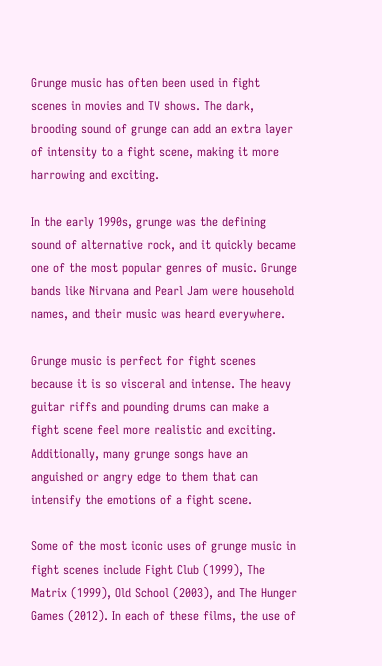Grunge music has often been used in fight scenes in movies and TV shows. The dark, brooding sound of grunge can add an extra layer of intensity to a fight scene, making it more harrowing and exciting.

In the early 1990s, grunge was the defining sound of alternative rock, and it quickly became one of the most popular genres of music. Grunge bands like Nirvana and Pearl Jam were household names, and their music was heard everywhere.

Grunge music is perfect for fight scenes because it is so visceral and intense. The heavy guitar riffs and pounding drums can make a fight scene feel more realistic and exciting. Additionally, many grunge songs have an anguished or angry edge to them that can intensify the emotions of a fight scene.

Some of the most iconic uses of grunge music in fight scenes include Fight Club (1999), The Matrix (1999), Old School (2003), and The Hunger Games (2012). In each of these films, the use of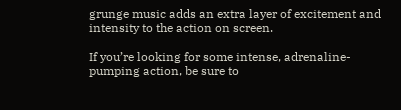grunge music adds an extra layer of excitement and intensity to the action on screen.

If you’re looking for some intense, adrenaline-pumping action, be sure to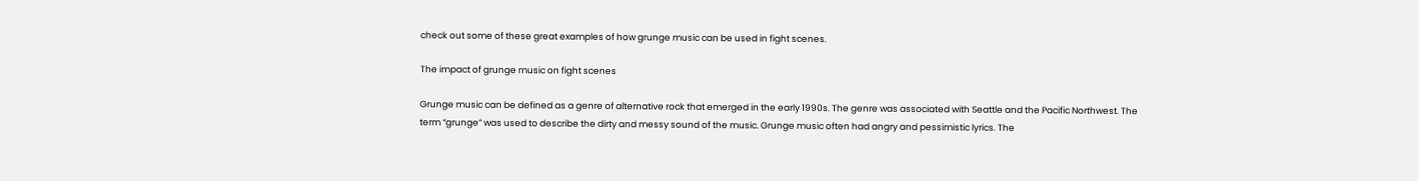check out some of these great examples of how grunge music can be used in fight scenes.

The impact of grunge music on fight scenes

Grunge music can be defined as a genre of alternative rock that emerged in the early 1990s. The genre was associated with Seattle and the Pacific Northwest. The term “grunge” was used to describe the dirty and messy sound of the music. Grunge music often had angry and pessimistic lyrics. The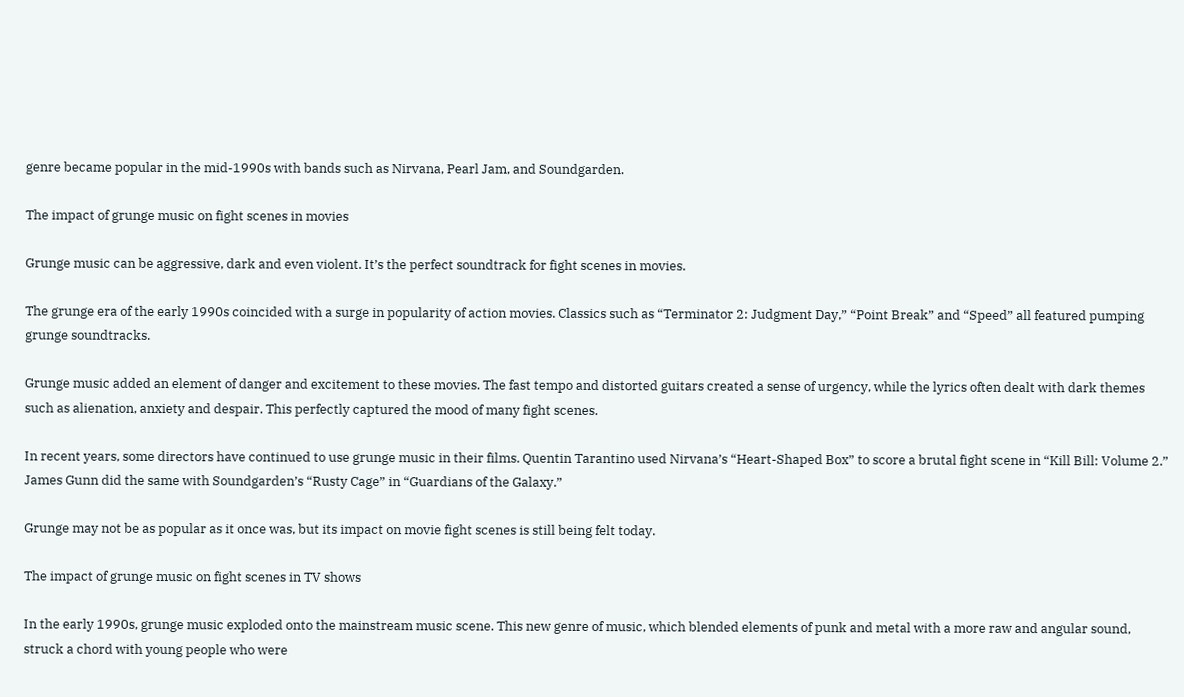genre became popular in the mid-1990s with bands such as Nirvana, Pearl Jam, and Soundgarden.

The impact of grunge music on fight scenes in movies

Grunge music can be aggressive, dark and even violent. It’s the perfect soundtrack for fight scenes in movies.

The grunge era of the early 1990s coincided with a surge in popularity of action movies. Classics such as “Terminator 2: Judgment Day,” “Point Break” and “Speed” all featured pumping grunge soundtracks.

Grunge music added an element of danger and excitement to these movies. The fast tempo and distorted guitars created a sense of urgency, while the lyrics often dealt with dark themes such as alienation, anxiety and despair. This perfectly captured the mood of many fight scenes.

In recent years, some directors have continued to use grunge music in their films. Quentin Tarantino used Nirvana’s “Heart-Shaped Box” to score a brutal fight scene in “Kill Bill: Volume 2.” James Gunn did the same with Soundgarden’s “Rusty Cage” in “Guardians of the Galaxy.”

Grunge may not be as popular as it once was, but its impact on movie fight scenes is still being felt today.

The impact of grunge music on fight scenes in TV shows

In the early 1990s, grunge music exploded onto the mainstream music scene. This new genre of music, which blended elements of punk and metal with a more raw and angular sound, struck a chord with young people who were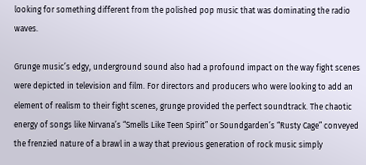looking for something different from the polished pop music that was dominating the radio waves.

Grunge music’s edgy, underground sound also had a profound impact on the way fight scenes were depicted in television and film. For directors and producers who were looking to add an element of realism to their fight scenes, grunge provided the perfect soundtrack. The chaotic energy of songs like Nirvana’s “Smells Like Teen Spirit” or Soundgarden’s “Rusty Cage” conveyed the frenzied nature of a brawl in a way that previous generation of rock music simply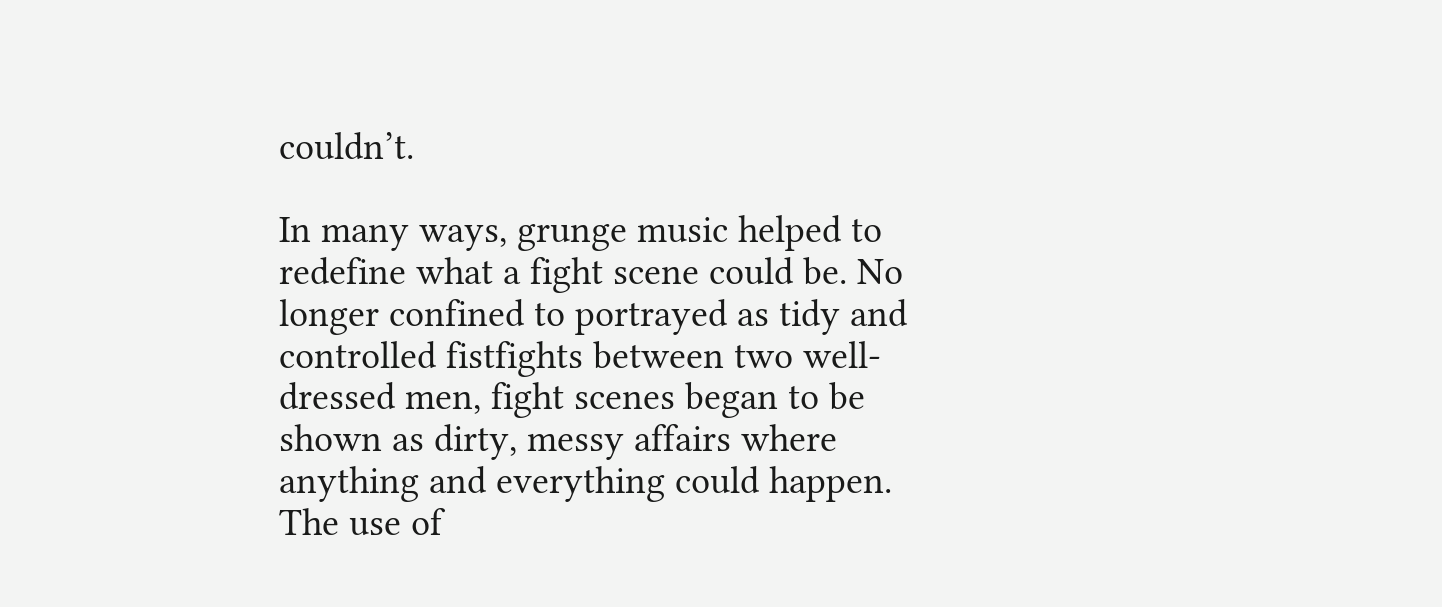couldn’t.

In many ways, grunge music helped to redefine what a fight scene could be. No longer confined to portrayed as tidy and controlled fistfights between two well-dressed men, fight scenes began to be shown as dirty, messy affairs where anything and everything could happen. The use of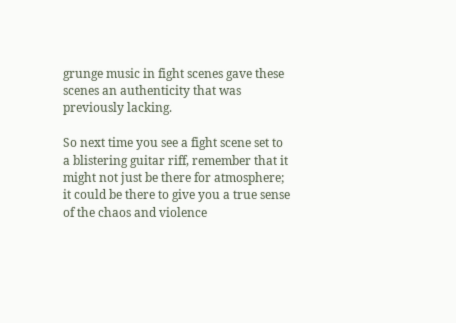grunge music in fight scenes gave these scenes an authenticity that was previously lacking.

So next time you see a fight scene set to a blistering guitar riff, remember that it might not just be there for atmosphere; it could be there to give you a true sense of the chaos and violence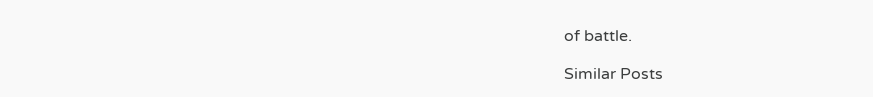of battle.

Similar Posts